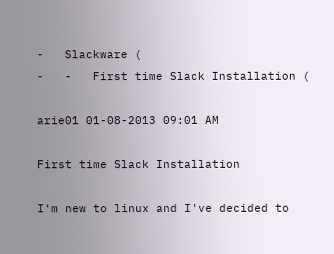-   Slackware (
-   -   First time Slack Installation (

arie01 01-08-2013 09:01 AM

First time Slack Installation

I'm new to linux and I've decided to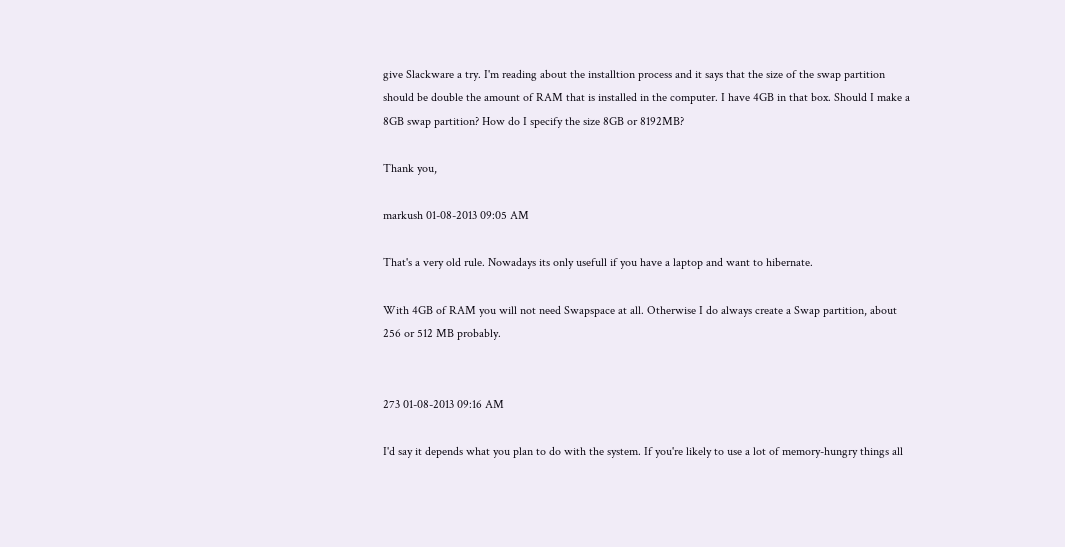give Slackware a try. I'm reading about the installtion process and it says that the size of the swap partition should be double the amount of RAM that is installed in the computer. I have 4GB in that box. Should I make a 8GB swap partition? How do I specify the size 8GB or 8192MB?

Thank you,

markush 01-08-2013 09:05 AM

That's a very old rule. Nowadays its only usefull if you have a laptop and want to hibernate.

With 4GB of RAM you will not need Swapspace at all. Otherwise I do always create a Swap partition, about 256 or 512 MB probably.


273 01-08-2013 09:16 AM

I'd say it depends what you plan to do with the system. If you're likely to use a lot of memory-hungry things all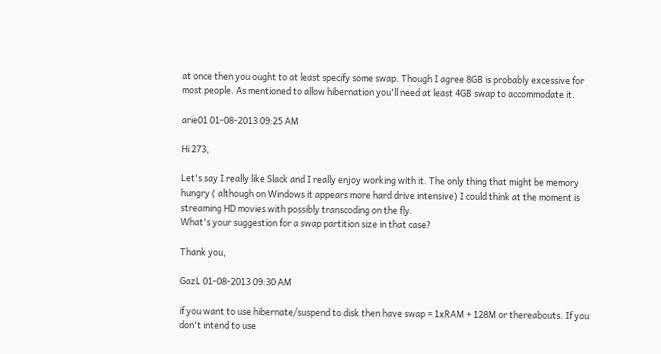at once then you ought to at least specify some swap. Though I agree 8GB is probably excessive for most people. As mentioned to allow hibernation you'll need at least 4GB swap to accommodate it.

arie01 01-08-2013 09:25 AM

Hi 273,

Let's say I really like Slack and I really enjoy working with it. The only thing that might be memory hungry ( although on Windows it appears more hard drive intensive) I could think at the moment is streaming HD movies with possibly transcoding on the fly.
What's your suggestion for a swap partition size in that case?

Thank you,

GazL 01-08-2013 09:30 AM

if you want to use hibernate/suspend to disk then have swap = 1xRAM + 128M or thereabouts. If you don't intend to use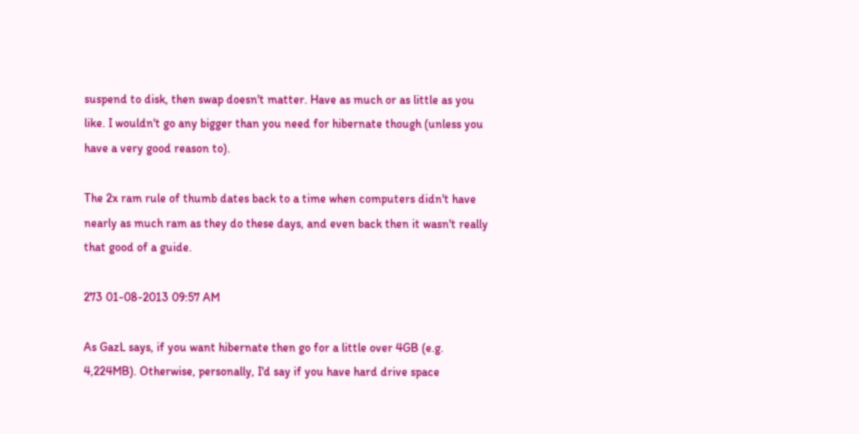suspend to disk, then swap doesn't matter. Have as much or as little as you like. I wouldn't go any bigger than you need for hibernate though (unless you have a very good reason to).

The 2x ram rule of thumb dates back to a time when computers didn't have nearly as much ram as they do these days, and even back then it wasn't really that good of a guide.

273 01-08-2013 09:57 AM

As GazL says, if you want hibernate then go for a little over 4GB (e.g. 4,224MB). Otherwise, personally, I'd say if you have hard drive space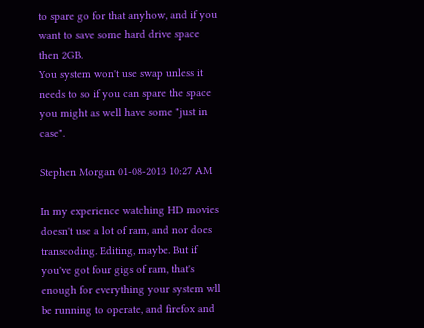to spare go for that anyhow, and if you want to save some hard drive space then 2GB.
You system won't use swap unless it needs to so if you can spare the space you might as well have some "just in case".

Stephen Morgan 01-08-2013 10:27 AM

In my experience watching HD movies doesn't use a lot of ram, and nor does transcoding. Editing, maybe. But if you've got four gigs of ram, that's enough for everything your system wll be running to operate, and firefox and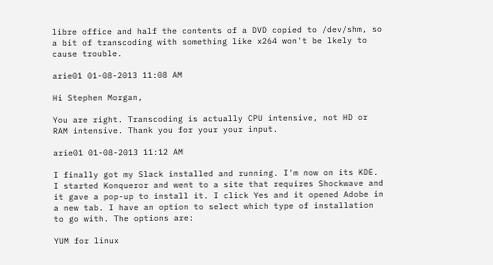libre office and half the contents of a DVD copied to /dev/shm, so a bit of transcoding with something like x264 won't be lkely to cause trouble.

arie01 01-08-2013 11:08 AM

Hi Stephen Morgan,

You are right. Transcoding is actually CPU intensive, not HD or RAM intensive. Thank you for your your input.

arie01 01-08-2013 11:12 AM

I finally got my Slack installed and running. I'm now on its KDE. I started Konqueror and went to a site that requires Shockwave and it gave a pop-up to install it. I click Yes and it opened Adobe in a new tab. I have an option to select which type of installation to go with. The options are:

YUM for linux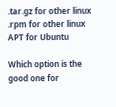.tar.gz for other linux
.rpm for other linux
APT for Ubuntu

Which option is the good one for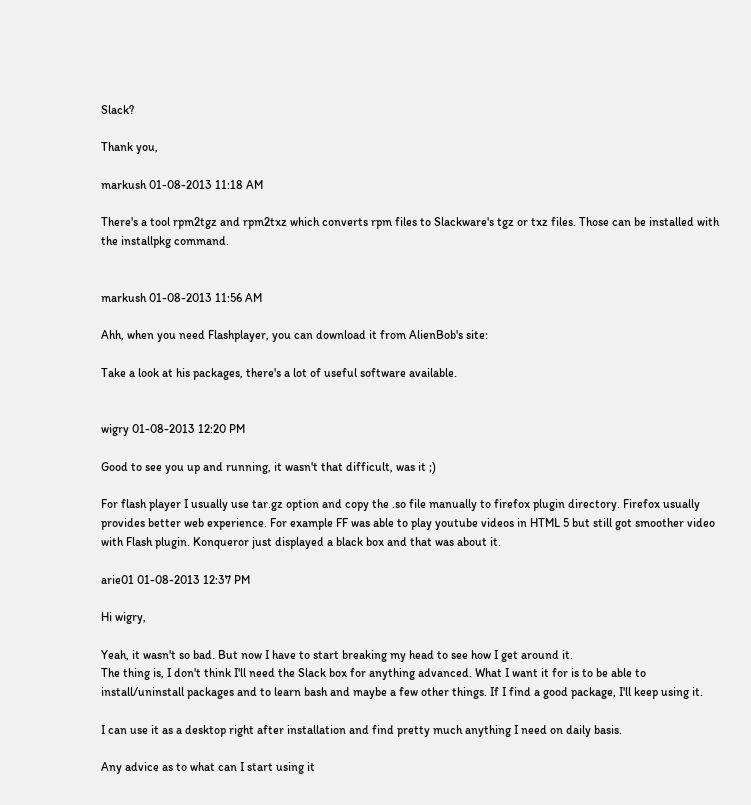Slack?

Thank you,

markush 01-08-2013 11:18 AM

There's a tool rpm2tgz and rpm2txz which converts rpm files to Slackware's tgz or txz files. Those can be installed with the installpkg command.


markush 01-08-2013 11:56 AM

Ahh, when you need Flashplayer, you can download it from AlienBob's site:

Take a look at his packages, there's a lot of useful software available.


wigry 01-08-2013 12:20 PM

Good to see you up and running, it wasn't that difficult, was it ;)

For flash player I usually use tar.gz option and copy the .so file manually to firefox plugin directory. Firefox usually provides better web experience. For example FF was able to play youtube videos in HTML 5 but still got smoother video with Flash plugin. Konqueror just displayed a black box and that was about it.

arie01 01-08-2013 12:37 PM

Hi wigry,

Yeah, it wasn't so bad. But now I have to start breaking my head to see how I get around it.
The thing is, I don't think I'll need the Slack box for anything advanced. What I want it for is to be able to install/uninstall packages and to learn bash and maybe a few other things. If I find a good package, I'll keep using it.

I can use it as a desktop right after installation and find pretty much anything I need on daily basis.

Any advice as to what can I start using it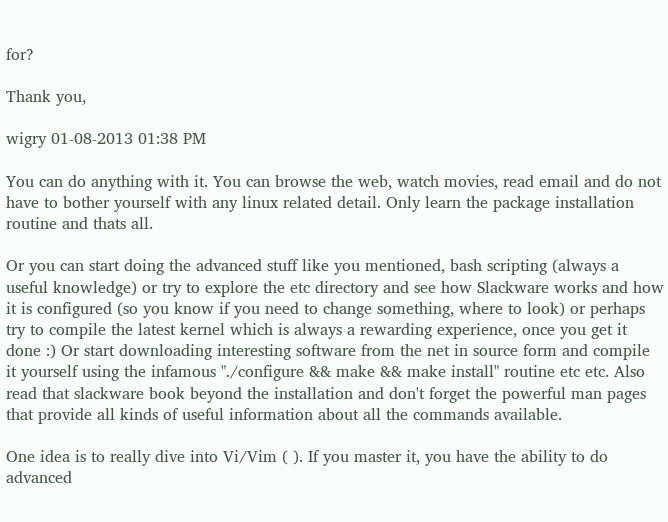for?

Thank you,

wigry 01-08-2013 01:38 PM

You can do anything with it. You can browse the web, watch movies, read email and do not have to bother yourself with any linux related detail. Only learn the package installation routine and thats all.

Or you can start doing the advanced stuff like you mentioned, bash scripting (always a useful knowledge) or try to explore the etc directory and see how Slackware works and how it is configured (so you know if you need to change something, where to look) or perhaps try to compile the latest kernel which is always a rewarding experience, once you get it done :) Or start downloading interesting software from the net in source form and compile it yourself using the infamous "./configure && make && make install" routine etc etc. Also read that slackware book beyond the installation and don't forget the powerful man pages that provide all kinds of useful information about all the commands available.

One idea is to really dive into Vi/Vim ( ). If you master it, you have the ability to do advanced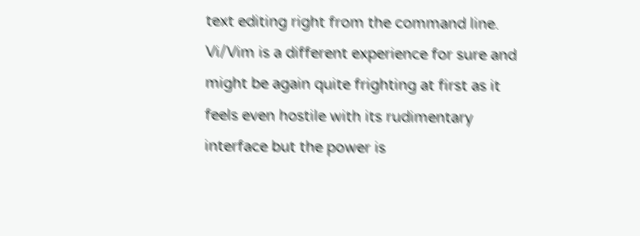text editing right from the command line. Vi/Vim is a different experience for sure and might be again quite frighting at first as it feels even hostile with its rudimentary interface but the power is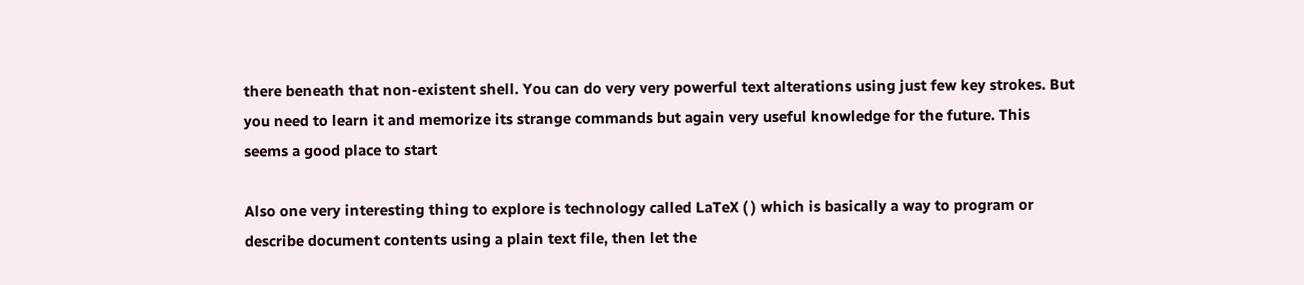there beneath that non-existent shell. You can do very very powerful text alterations using just few key strokes. But you need to learn it and memorize its strange commands but again very useful knowledge for the future. This seems a good place to start

Also one very interesting thing to explore is technology called LaTeX ( ) which is basically a way to program or describe document contents using a plain text file, then let the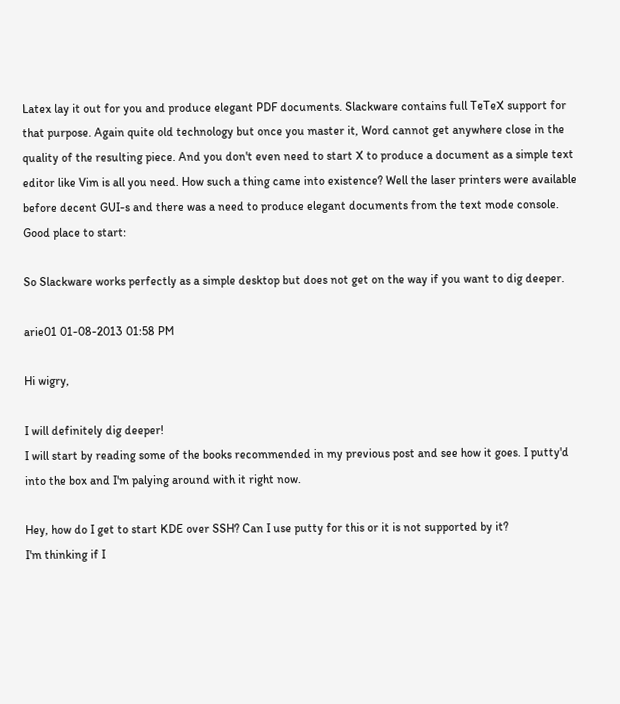Latex lay it out for you and produce elegant PDF documents. Slackware contains full TeTeX support for that purpose. Again quite old technology but once you master it, Word cannot get anywhere close in the quality of the resulting piece. And you don't even need to start X to produce a document as a simple text editor like Vim is all you need. How such a thing came into existence? Well the laser printers were available before decent GUI-s and there was a need to produce elegant documents from the text mode console. Good place to start:

So Slackware works perfectly as a simple desktop but does not get on the way if you want to dig deeper.

arie01 01-08-2013 01:58 PM

Hi wigry,

I will definitely dig deeper!
I will start by reading some of the books recommended in my previous post and see how it goes. I putty'd into the box and I'm palying around with it right now.

Hey, how do I get to start KDE over SSH? Can I use putty for this or it is not supported by it?
I'm thinking if I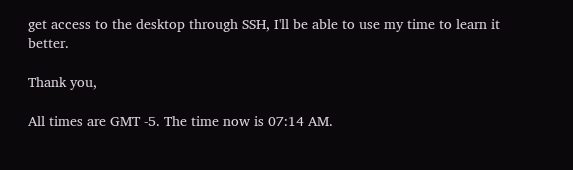get access to the desktop through SSH, I'll be able to use my time to learn it better.

Thank you,

All times are GMT -5. The time now is 07:14 AM.